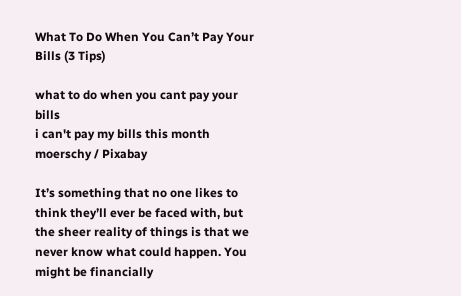What To Do When You Can’t Pay Your Bills (3 Tips)

what to do when you cant pay your bills
i can't pay my bills this month
moerschy / Pixabay

It’s something that no one likes to think they’ll ever be faced with, but the sheer reality of things is that we never know what could happen. You might be financially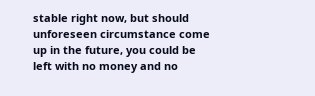stable right now, but should unforeseen circumstance come up in the future, you could be left with no money and no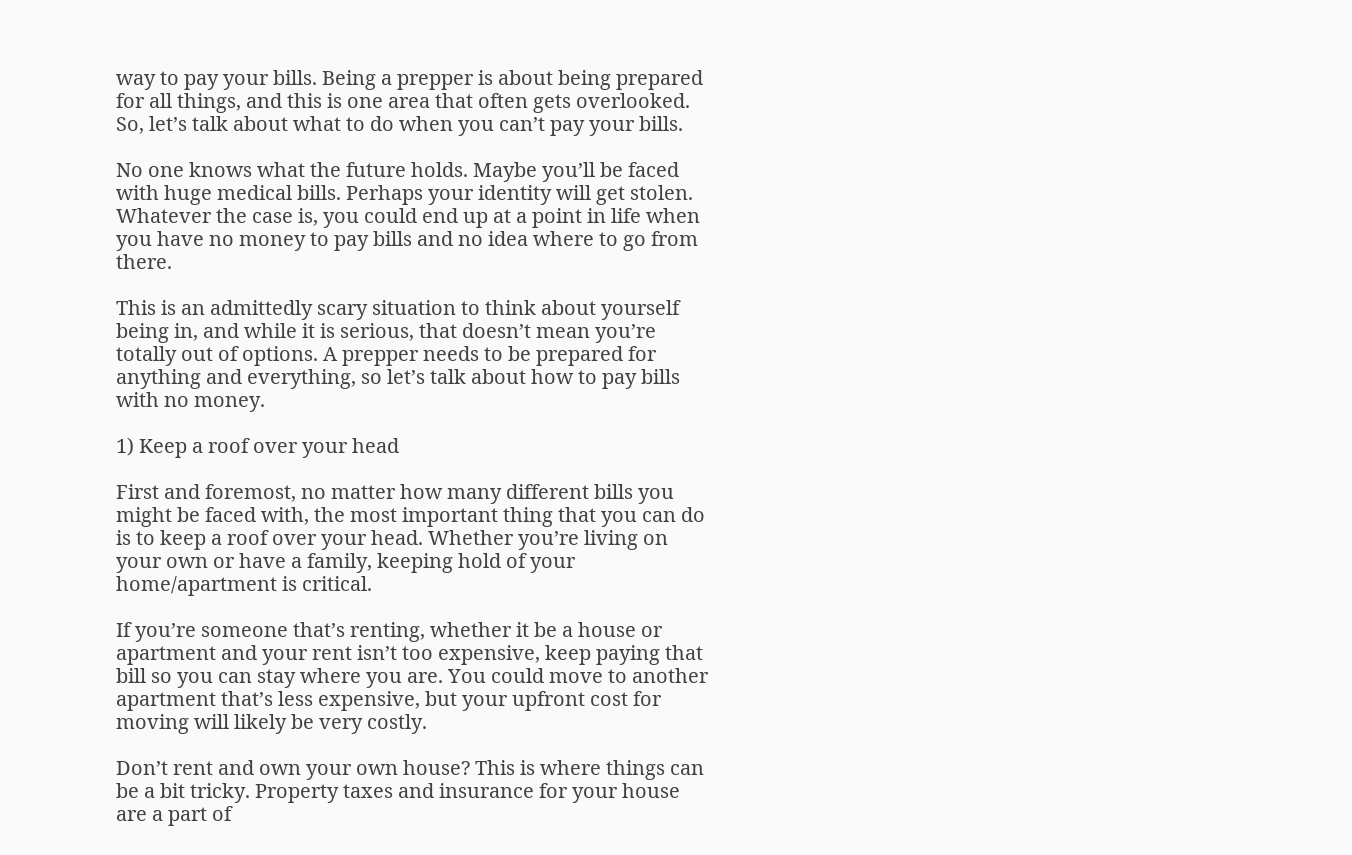way to pay your bills. Being a prepper is about being prepared for all things, and this is one area that often gets overlooked. So, let’s talk about what to do when you can’t pay your bills.

No one knows what the future holds. Maybe you’ll be faced with huge medical bills. Perhaps your identity will get stolen. Whatever the case is, you could end up at a point in life when you have no money to pay bills and no idea where to go from there.

This is an admittedly scary situation to think about yourself being in, and while it is serious, that doesn’t mean you’re totally out of options. A prepper needs to be prepared for anything and everything, so let’s talk about how to pay bills with no money.

1) Keep a roof over your head

First and foremost, no matter how many different bills you might be faced with, the most important thing that you can do is to keep a roof over your head. Whether you’re living on your own or have a family, keeping hold of your home/apartment is critical.

If you’re someone that’s renting, whether it be a house or apartment and your rent isn’t too expensive, keep paying that bill so you can stay where you are. You could move to another apartment that’s less expensive, but your upfront cost for moving will likely be very costly.

Don’t rent and own your own house? This is where things can be a bit tricky. Property taxes and insurance for your house are a part of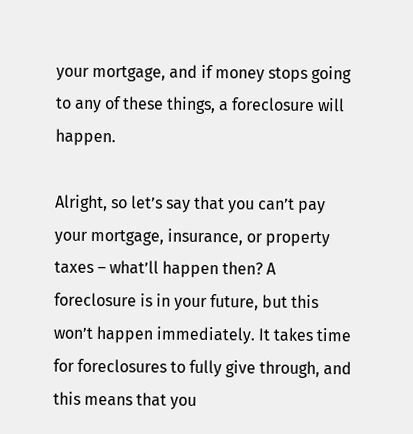your mortgage, and if money stops going to any of these things, a foreclosure will happen.

Alright, so let’s say that you can’t pay your mortgage, insurance, or property taxes – what’ll happen then? A foreclosure is in your future, but this won’t happen immediately. It takes time for foreclosures to fully give through, and this means that you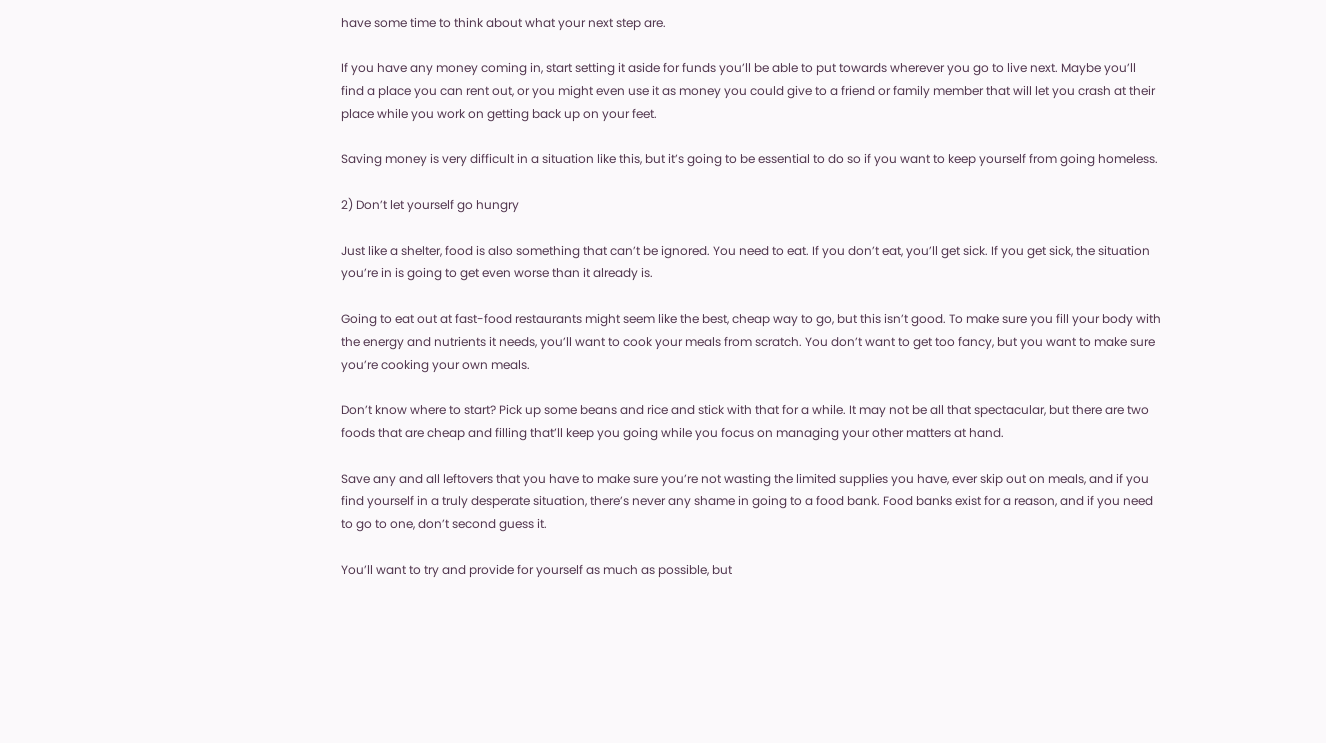have some time to think about what your next step are.

If you have any money coming in, start setting it aside for funds you’ll be able to put towards wherever you go to live next. Maybe you’ll find a place you can rent out, or you might even use it as money you could give to a friend or family member that will let you crash at their place while you work on getting back up on your feet.

Saving money is very difficult in a situation like this, but it’s going to be essential to do so if you want to keep yourself from going homeless.

2) Don’t let yourself go hungry

Just like a shelter, food is also something that can’t be ignored. You need to eat. If you don’t eat, you’ll get sick. If you get sick, the situation you’re in is going to get even worse than it already is.

Going to eat out at fast-food restaurants might seem like the best, cheap way to go, but this isn’t good. To make sure you fill your body with the energy and nutrients it needs, you’ll want to cook your meals from scratch. You don’t want to get too fancy, but you want to make sure you’re cooking your own meals.

Don’t know where to start? Pick up some beans and rice and stick with that for a while. It may not be all that spectacular, but there are two foods that are cheap and filling that’ll keep you going while you focus on managing your other matters at hand.

Save any and all leftovers that you have to make sure you’re not wasting the limited supplies you have, ever skip out on meals, and if you find yourself in a truly desperate situation, there’s never any shame in going to a food bank. Food banks exist for a reason, and if you need to go to one, don’t second guess it.

You’ll want to try and provide for yourself as much as possible, but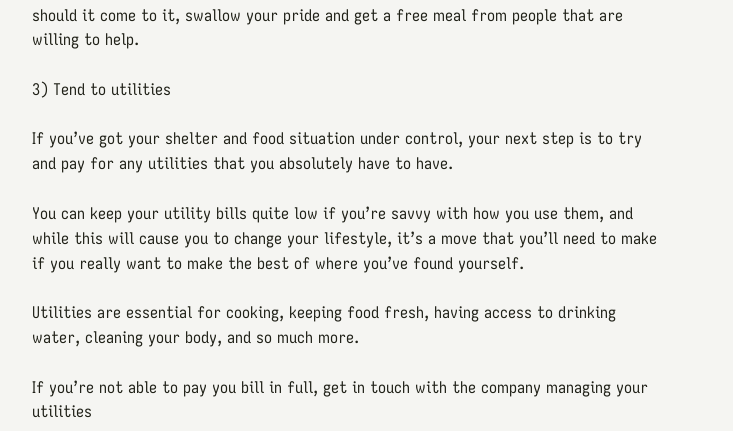should it come to it, swallow your pride and get a free meal from people that are willing to help.

3) Tend to utilities

If you’ve got your shelter and food situation under control, your next step is to try and pay for any utilities that you absolutely have to have.

You can keep your utility bills quite low if you’re savvy with how you use them, and while this will cause you to change your lifestyle, it’s a move that you’ll need to make if you really want to make the best of where you’ve found yourself.

Utilities are essential for cooking, keeping food fresh, having access to drinking water, cleaning your body, and so much more.

If you’re not able to pay you bill in full, get in touch with the company managing your utilities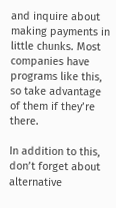and inquire about making payments in little chunks. Most companies have programs like this, so take advantage of them if they’re there.

In addition to this, don’t forget about alternative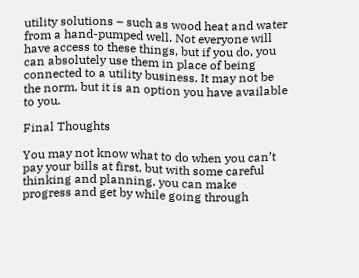utility solutions – such as wood heat and water from a hand-pumped well. Not everyone will have access to these things, but if you do, you can absolutely use them in place of being connected to a utility business. It may not be the norm, but it is an option you have available to you.

Final Thoughts

You may not know what to do when you can’t pay your bills at first, but with some careful thinking and planning, you can make progress and get by while going through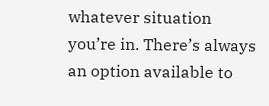whatever situation you’re in. There’s always an option available to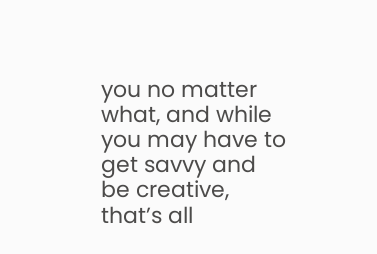you no matter what, and while you may have to get savvy and be creative, that’s all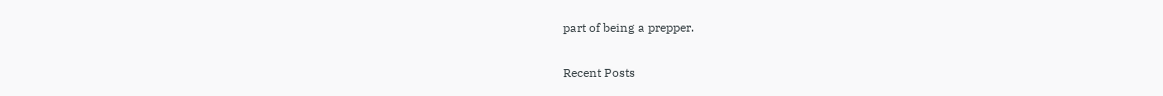part of being a prepper.

Recent Posts